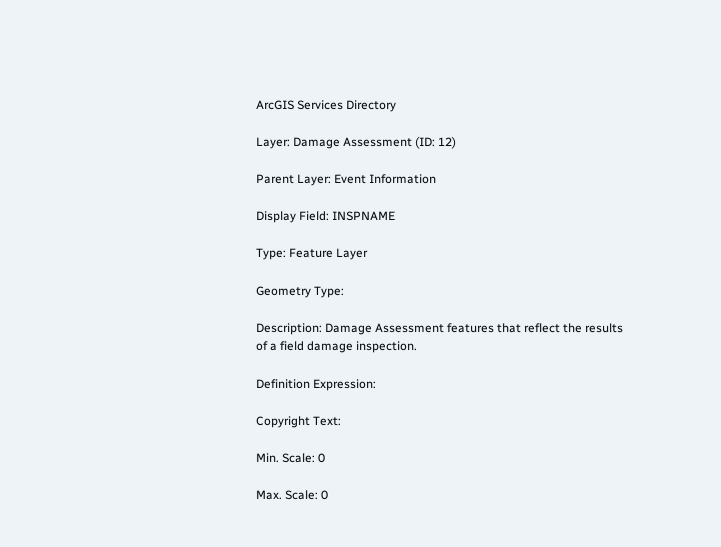ArcGIS Services Directory

Layer: Damage Assessment (ID: 12)

Parent Layer: Event Information

Display Field: INSPNAME

Type: Feature Layer

Geometry Type:

Description: Damage Assessment features that reflect the results of a field damage inspection.

Definition Expression:

Copyright Text:

Min. Scale: 0

Max. Scale: 0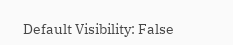Default Visibility: False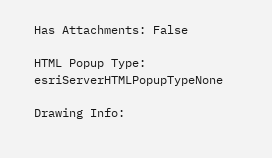Has Attachments: False

HTML Popup Type: esriServerHTMLPopupTypeNone

Drawing Info: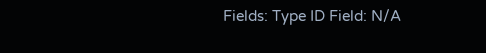Fields: Type ID Field: N/A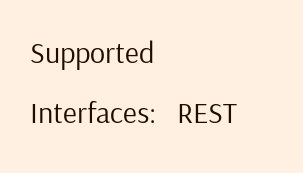Supported Interfaces:   REST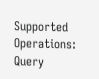Supported Operations:   Query